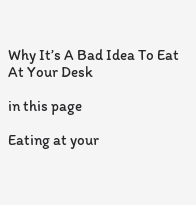Why It’s A Bad Idea To Eat At Your Desk

in this page

Eating at your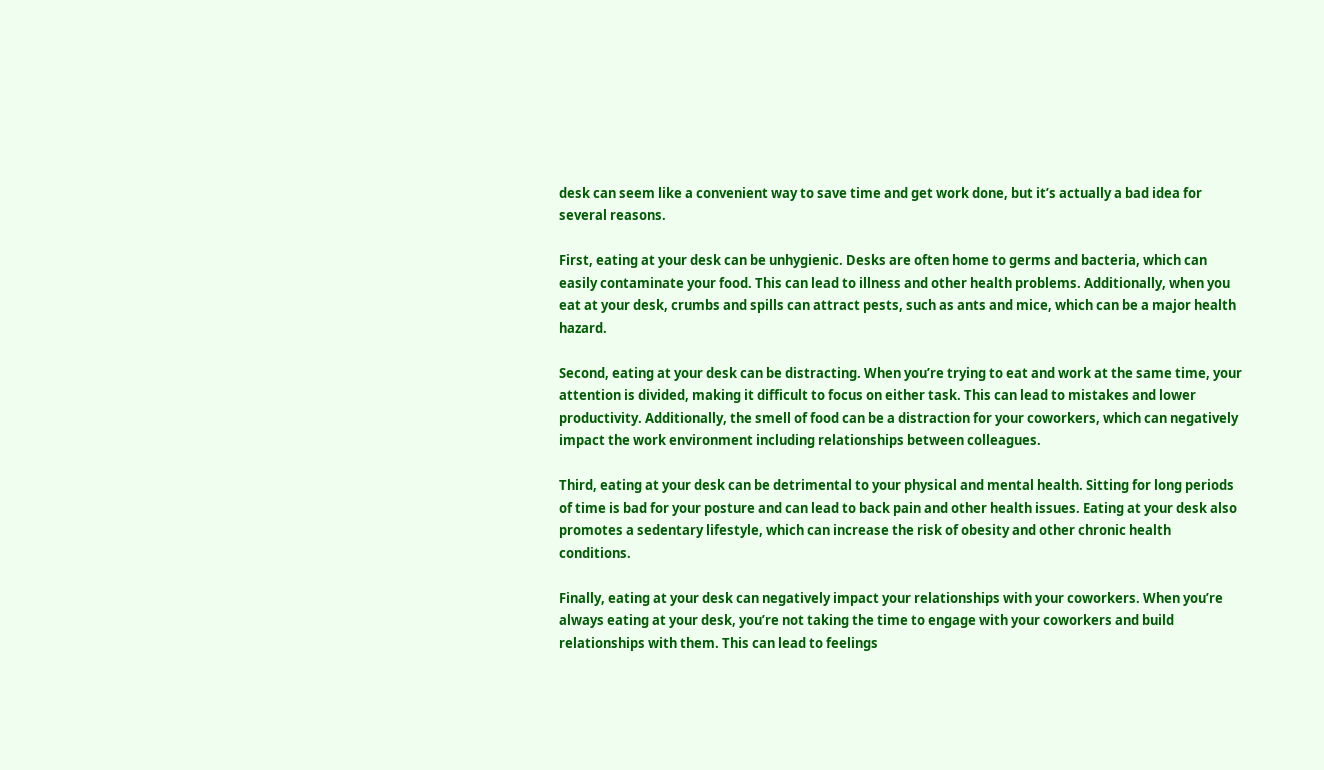desk can seem like a convenient way to save time and get work done, but it’s actually a bad idea for several reasons.

First, eating at your desk can be unhygienic. Desks are often home to germs and bacteria, which can easily contaminate your food. This can lead to illness and other health problems. Additionally, when you eat at your desk, crumbs and spills can attract pests, such as ants and mice, which can be a major health hazard.

Second, eating at your desk can be distracting. When you’re trying to eat and work at the same time, your attention is divided, making it difficult to focus on either task. This can lead to mistakes and lower productivity. Additionally, the smell of food can be a distraction for your coworkers, which can negatively impact the work environment including relationships between colleagues.

Third, eating at your desk can be detrimental to your physical and mental health. Sitting for long periods of time is bad for your posture and can lead to back pain and other health issues. Eating at your desk also promotes a sedentary lifestyle, which can increase the risk of obesity and other chronic health conditions.

Finally, eating at your desk can negatively impact your relationships with your coworkers. When you’re always eating at your desk, you’re not taking the time to engage with your coworkers and build relationships with them. This can lead to feelings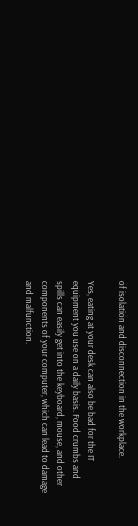of isolation and disconnection in the workplace.

Yes, eating at your desk can also be bad for the IT equipment you use on a daily basis. Food crumbs and spills can easily get into the keyboard, mouse, and other components of your computer, which can lead to damage and malfunction.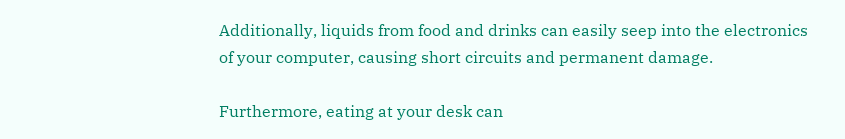Additionally, liquids from food and drinks can easily seep into the electronics of your computer, causing short circuits and permanent damage.

Furthermore, eating at your desk can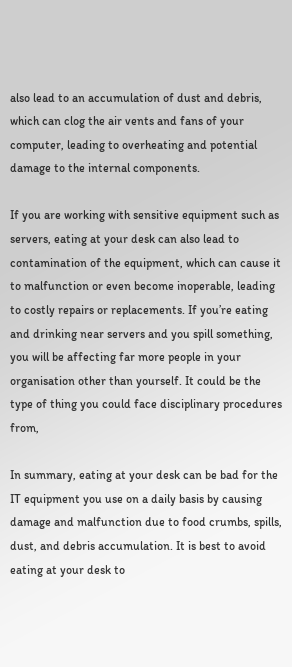also lead to an accumulation of dust and debris, which can clog the air vents and fans of your computer, leading to overheating and potential damage to the internal components.

If you are working with sensitive equipment such as servers, eating at your desk can also lead to contamination of the equipment, which can cause it to malfunction or even become inoperable, leading to costly repairs or replacements. If you’re eating and drinking near servers and you spill something, you will be affecting far more people in your organisation other than yourself. It could be the type of thing you could face disciplinary procedures from,

In summary, eating at your desk can be bad for the IT equipment you use on a daily basis by causing damage and malfunction due to food crumbs, spills, dust, and debris accumulation. It is best to avoid eating at your desk to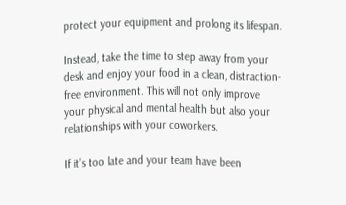protect your equipment and prolong its lifespan.

Instead, take the time to step away from your desk and enjoy your food in a clean, distraction-free environment. This will not only improve your physical and mental health but also your relationships with your coworkers.

If it’s too late and your team have been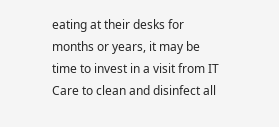eating at their desks for months or years, it may be time to invest in a visit from IT Care to clean and disinfect all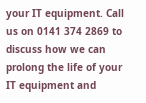your IT equipment. Call us on 0141 374 2869 to discuss how we can prolong the life of your IT equipment and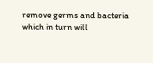remove germs and bacteria which in turn will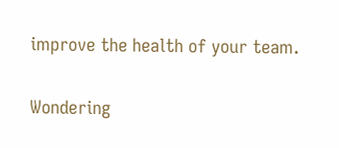improve the health of your team.

Wondering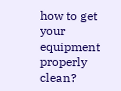how to get your equipment properly clean?